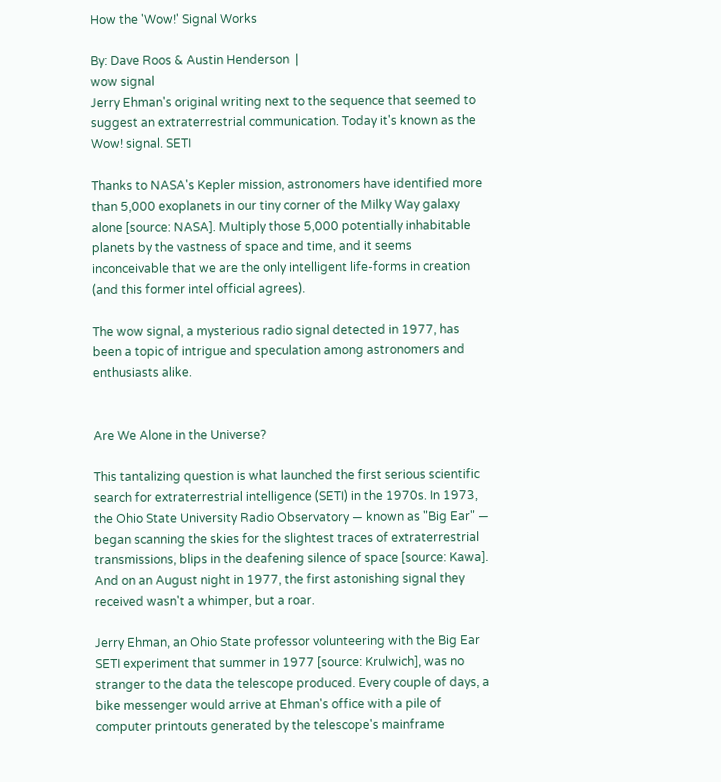How the 'Wow!' Signal Works

By: Dave Roos & Austin Henderson  |
wow signal
Jerry Ehman's original writing next to the sequence that seemed to suggest an extraterrestrial communication. Today it's known as the Wow! signal. SETI

Thanks to NASA's Kepler mission, astronomers have identified more than 5,000 exoplanets in our tiny corner of the Milky Way galaxy alone [source: NASA]. Multiply those 5,000 potentially inhabitable planets by the vastness of space and time, and it seems inconceivable that we are the only intelligent life-forms in creation (and this former intel official agrees).

The wow signal, a mysterious radio signal detected in 1977, has been a topic of intrigue and speculation among astronomers and enthusiasts alike.


Are We Alone in the Universe?

This tantalizing question is what launched the first serious scientific search for extraterrestrial intelligence (SETI) in the 1970s. In 1973, the Ohio State University Radio Observatory — known as "Big Ear" — began scanning the skies for the slightest traces of extraterrestrial transmissions, blips in the deafening silence of space [source: Kawa]. And on an August night in 1977, the first astonishing signal they received wasn't a whimper, but a roar.

Jerry Ehman, an Ohio State professor volunteering with the Big Ear SETI experiment that summer in 1977 [source: Krulwich], was no stranger to the data the telescope produced. Every couple of days, a bike messenger would arrive at Ehman's office with a pile of computer printouts generated by the telescope's mainframe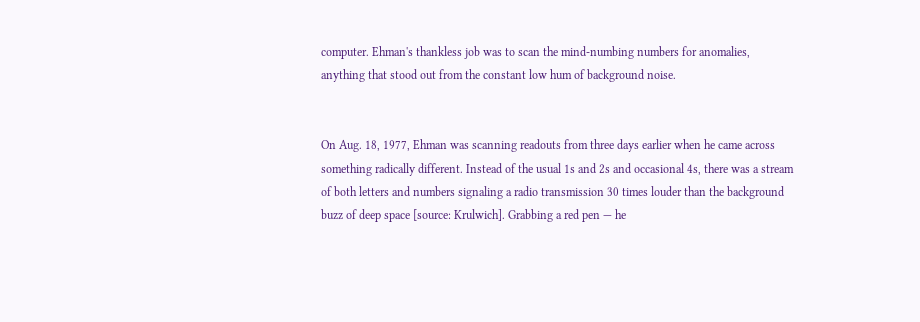computer. Ehman's thankless job was to scan the mind-numbing numbers for anomalies, anything that stood out from the constant low hum of background noise.


On Aug. 18, 1977, Ehman was scanning readouts from three days earlier when he came across something radically different. Instead of the usual 1s and 2s and occasional 4s, there was a stream of both letters and numbers signaling a radio transmission 30 times louder than the background buzz of deep space [source: Krulwich]. Grabbing a red pen — he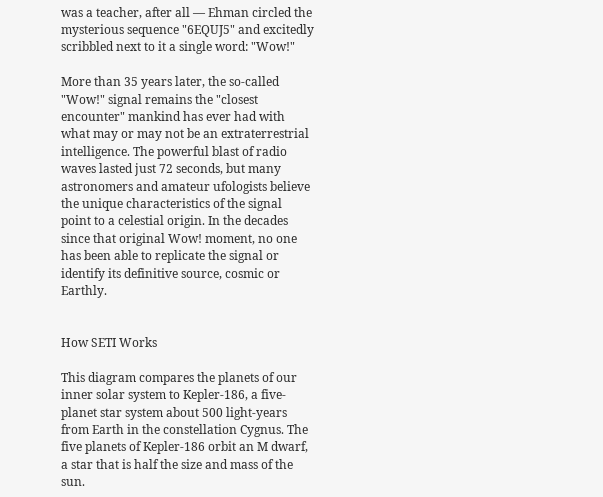was a teacher, after all — Ehman circled the mysterious sequence "6EQUJ5" and excitedly scribbled next to it a single word: "Wow!"

More than 35 years later, the so-called "Wow!" signal remains the "closest encounter" mankind has ever had with what may or may not be an extraterrestrial intelligence. The powerful blast of radio waves lasted just 72 seconds, but many astronomers and amateur ufologists believe the unique characteristics of the signal point to a celestial origin. In the decades since that original Wow! moment, no one has been able to replicate the signal or identify its definitive source, cosmic or Earthly.


How SETI Works

This diagram compares the planets of our inner solar system to Kepler-186, a five-planet star system about 500 light-years from Earth in the constellation Cygnus. The five planets of Kepler-186 orbit an M dwarf, a star that is half the size and mass of the sun.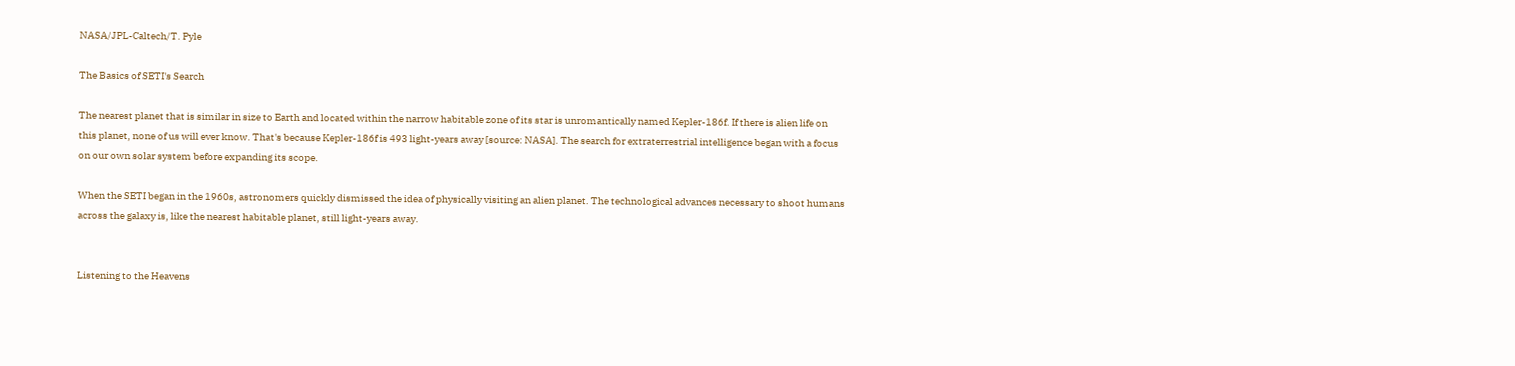NASA/JPL-Caltech/T. Pyle

The Basics of SETI's Search

The nearest planet that is similar in size to Earth and located within the narrow habitable zone of its star is unromantically named Kepler-186f. If there is alien life on this planet, none of us will ever know. That's because Kepler-186f is 493 light-years away [source: NASA]. The search for extraterrestrial intelligence began with a focus on our own solar system before expanding its scope.

When the SETI began in the 1960s, astronomers quickly dismissed the idea of physically visiting an alien planet. The technological advances necessary to shoot humans across the galaxy is, like the nearest habitable planet, still light-years away.


Listening to the Heavens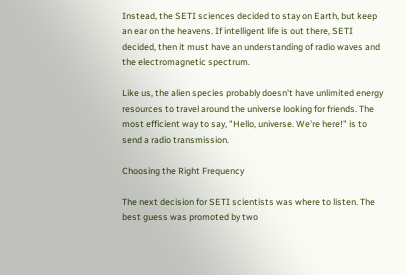Instead, the SETI sciences decided to stay on Earth, but keep an ear on the heavens. If intelligent life is out there, SETI decided, then it must have an understanding of radio waves and the electromagnetic spectrum.

Like us, the alien species probably doesn't have unlimited energy resources to travel around the universe looking for friends. The most efficient way to say, "Hello, universe. We're here!" is to send a radio transmission.

Choosing the Right Frequency

The next decision for SETI scientists was where to listen. The best guess was promoted by two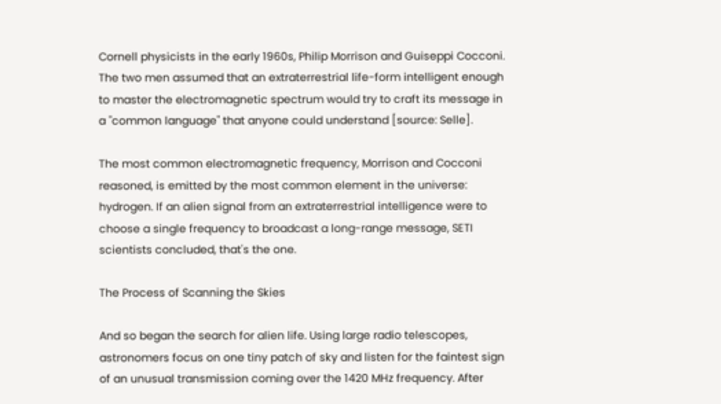Cornell physicists in the early 1960s, Philip Morrison and Guiseppi Cocconi. The two men assumed that an extraterrestrial life-form intelligent enough to master the electromagnetic spectrum would try to craft its message in a "common language" that anyone could understand [source: Selle].

The most common electromagnetic frequency, Morrison and Cocconi reasoned, is emitted by the most common element in the universe: hydrogen. If an alien signal from an extraterrestrial intelligence were to choose a single frequency to broadcast a long-range message, SETI scientists concluded, that's the one.

The Process of Scanning the Skies

And so began the search for alien life. Using large radio telescopes, astronomers focus on one tiny patch of sky and listen for the faintest sign of an unusual transmission coming over the 1420 MHz frequency. After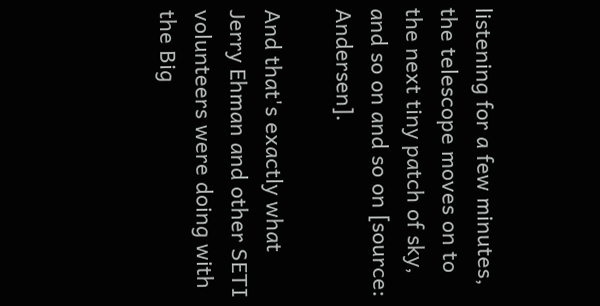listening for a few minutes, the telescope moves on to the next tiny patch of sky, and so on and so on [source: Andersen].

And that's exactly what Jerry Ehman and other SETI volunteers were doing with the Big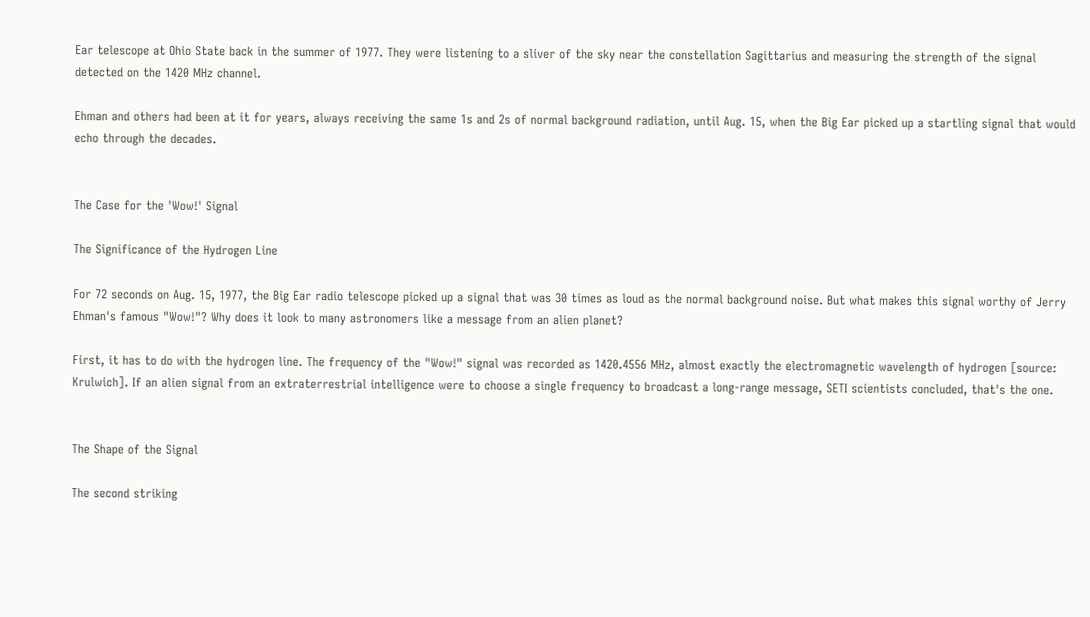Ear telescope at Ohio State back in the summer of 1977. They were listening to a sliver of the sky near the constellation Sagittarius and measuring the strength of the signal detected on the 1420 MHz channel.

Ehman and others had been at it for years, always receiving the same 1s and 2s of normal background radiation, until Aug. 15, when the Big Ear picked up a startling signal that would echo through the decades.


The Case for the 'Wow!' Signal

The Significance of the Hydrogen Line

For 72 seconds on Aug. 15, 1977, the Big Ear radio telescope picked up a signal that was 30 times as loud as the normal background noise. But what makes this signal worthy of Jerry Ehman's famous "Wow!"? Why does it look to many astronomers like a message from an alien planet?

First, it has to do with the hydrogen line. The frequency of the "Wow!" signal was recorded as 1420.4556 MHz, almost exactly the electromagnetic wavelength of hydrogen [source: Krulwich]. If an alien signal from an extraterrestrial intelligence were to choose a single frequency to broadcast a long-range message, SETI scientists concluded, that's the one.


The Shape of the Signal

The second striking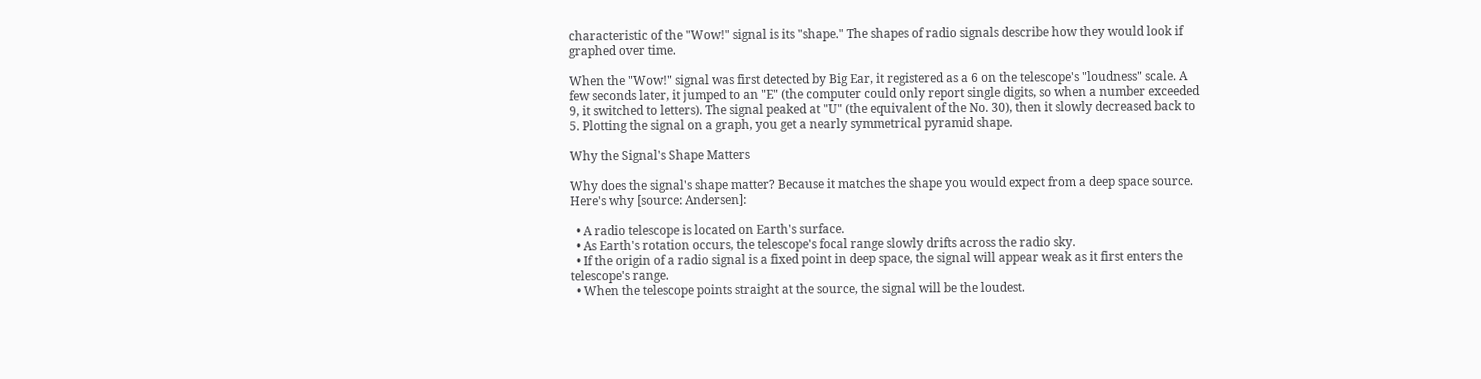characteristic of the "Wow!" signal is its "shape." The shapes of radio signals describe how they would look if graphed over time.

When the "Wow!" signal was first detected by Big Ear, it registered as a 6 on the telescope's "loudness" scale. A few seconds later, it jumped to an "E" (the computer could only report single digits, so when a number exceeded 9, it switched to letters). The signal peaked at "U" (the equivalent of the No. 30), then it slowly decreased back to 5. Plotting the signal on a graph, you get a nearly symmetrical pyramid shape.

Why the Signal's Shape Matters

Why does the signal's shape matter? Because it matches the shape you would expect from a deep space source. Here's why [source: Andersen]:

  • A radio telescope is located on Earth's surface.
  • As Earth's rotation occurs, the telescope's focal range slowly drifts across the radio sky.
  • If the origin of a radio signal is a fixed point in deep space, the signal will appear weak as it first enters the telescope's range.
  • When the telescope points straight at the source, the signal will be the loudest.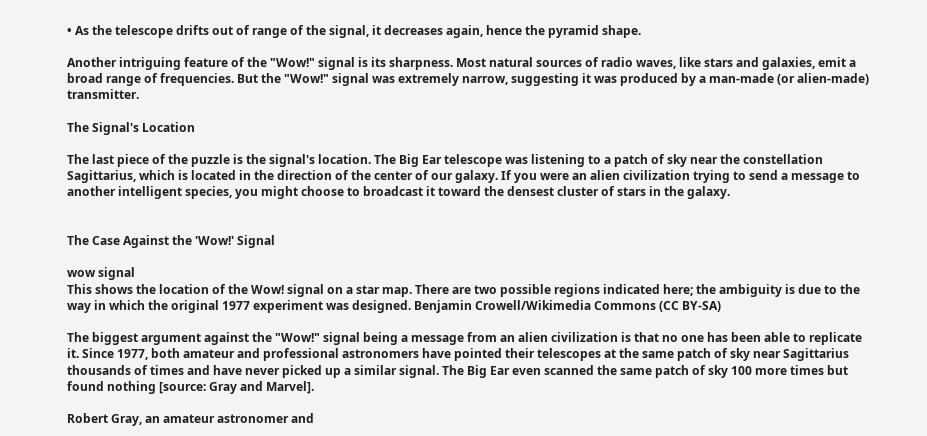• As the telescope drifts out of range of the signal, it decreases again, hence the pyramid shape.

Another intriguing feature of the "Wow!" signal is its sharpness. Most natural sources of radio waves, like stars and galaxies, emit a broad range of frequencies. But the "Wow!" signal was extremely narrow, suggesting it was produced by a man-made (or alien-made) transmitter.

The Signal's Location

The last piece of the puzzle is the signal's location. The Big Ear telescope was listening to a patch of sky near the constellation Sagittarius, which is located in the direction of the center of our galaxy. If you were an alien civilization trying to send a message to another intelligent species, you might choose to broadcast it toward the densest cluster of stars in the galaxy.


The Case Against the 'Wow!' Signal

wow signal
This shows the location of the Wow! signal on a star map. There are two possible regions indicated here; the ambiguity is due to the way in which the original 1977 experiment was designed. Benjamin Crowell/Wikimedia Commons (CC BY-SA)

The biggest argument against the "Wow!" signal being a message from an alien civilization is that no one has been able to replicate it. Since 1977, both amateur and professional astronomers have pointed their telescopes at the same patch of sky near Sagittarius thousands of times and have never picked up a similar signal. The Big Ear even scanned the same patch of sky 100 more times but found nothing [source: Gray and Marvel].

Robert Gray, an amateur astronomer and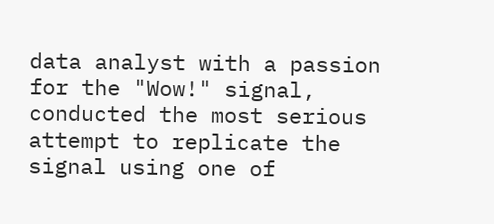data analyst with a passion for the "Wow!" signal, conducted the most serious attempt to replicate the signal using one of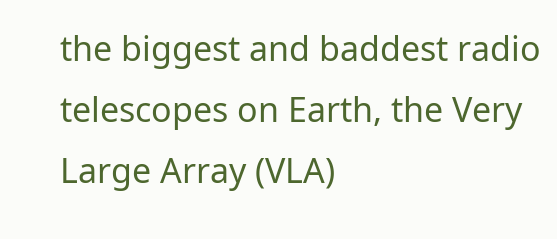the biggest and baddest radio telescopes on Earth, the Very Large Array (VLA)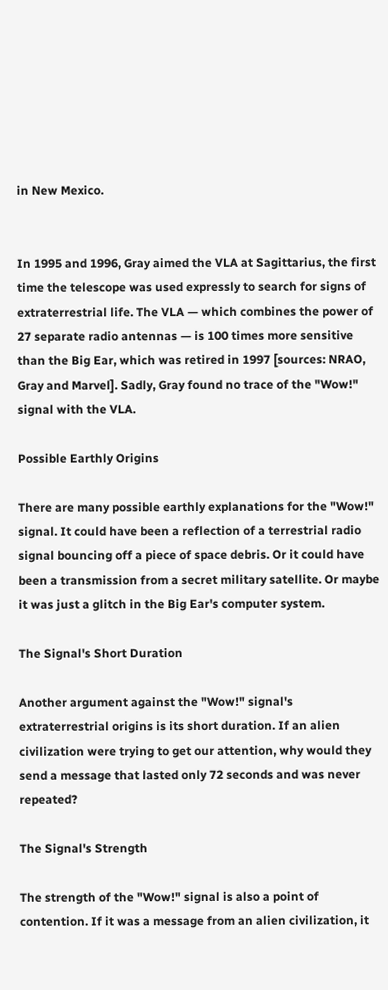in New Mexico.


In 1995 and 1996, Gray aimed the VLA at Sagittarius, the first time the telescope was used expressly to search for signs of extraterrestrial life. The VLA — which combines the power of 27 separate radio antennas — is 100 times more sensitive than the Big Ear, which was retired in 1997 [sources: NRAO, Gray and Marvel]. Sadly, Gray found no trace of the "Wow!" signal with the VLA.

Possible Earthly Origins

There are many possible earthly explanations for the "Wow!" signal. It could have been a reflection of a terrestrial radio signal bouncing off a piece of space debris. Or it could have been a transmission from a secret military satellite. Or maybe it was just a glitch in the Big Ear's computer system.

The Signal's Short Duration

Another argument against the "Wow!" signal's extraterrestrial origins is its short duration. If an alien civilization were trying to get our attention, why would they send a message that lasted only 72 seconds and was never repeated?

The Signal's Strength

The strength of the "Wow!" signal is also a point of contention. If it was a message from an alien civilization, it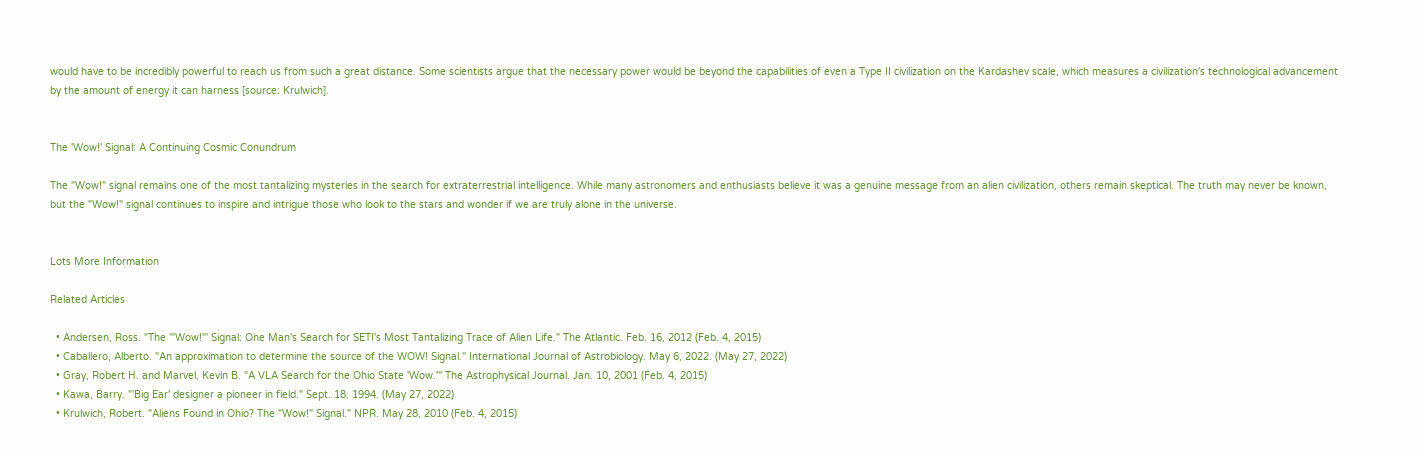would have to be incredibly powerful to reach us from such a great distance. Some scientists argue that the necessary power would be beyond the capabilities of even a Type II civilization on the Kardashev scale, which measures a civilization's technological advancement by the amount of energy it can harness [source: Krulwich].


The 'Wow!' Signal: A Continuing Cosmic Conundrum

The "Wow!" signal remains one of the most tantalizing mysteries in the search for extraterrestrial intelligence. While many astronomers and enthusiasts believe it was a genuine message from an alien civilization, others remain skeptical. The truth may never be known, but the "Wow!" signal continues to inspire and intrigue those who look to the stars and wonder if we are truly alone in the universe.


Lots More Information

Related Articles

  • Andersen, Ross. "The '"Wow!"' Signal: One Man's Search for SETI's Most Tantalizing Trace of Alien Life." The Atlantic. Feb. 16, 2012 (Feb. 4, 2015)
  • Caballero, Alberto. "An approximation to determine the source of the WOW! Signal." International Journal of Astrobiology. May 6, 2022. (May 27, 2022)
  • Gray, Robert H. and Marvel, Kevin B. "A VLA Search for the Ohio State 'Wow.'" The Astrophysical Journal. Jan. 10, 2001 (Feb. 4, 2015)
  • Kawa, Barry. "'Big Ear' designer a pioneer in field." Sept. 18, 1994. (May 27, 2022)
  • Krulwich, Robert. "Aliens Found in Ohio? The "Wow!" Signal." NPR. May 28, 2010 (Feb. 4, 2015)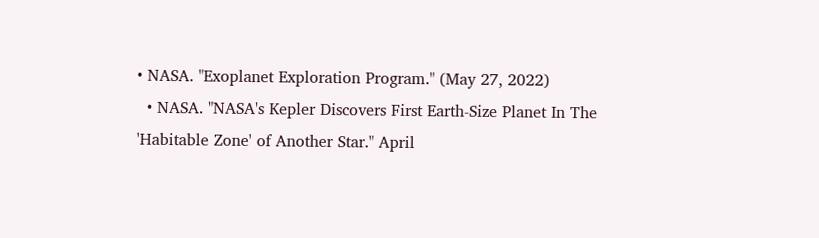• NASA. "Exoplanet Exploration Program." (May 27, 2022)
  • NASA. "NASA's Kepler Discovers First Earth-Size Planet In The 'Habitable Zone' of Another Star." April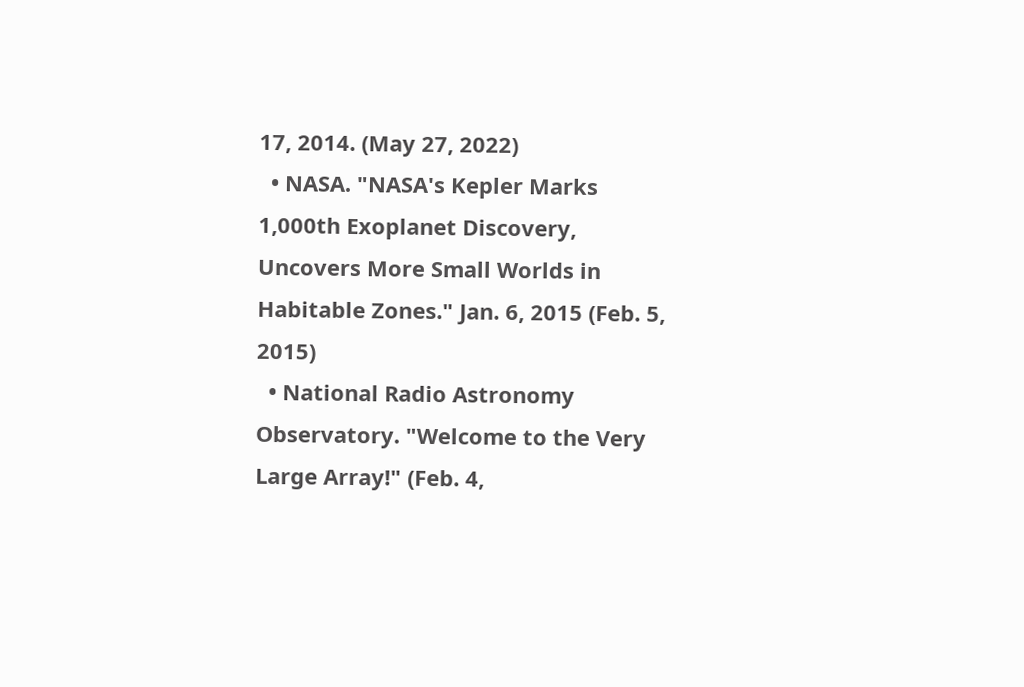17, 2014. (May 27, 2022)
  • NASA. "NASA's Kepler Marks 1,000th Exoplanet Discovery, Uncovers More Small Worlds in Habitable Zones." Jan. 6, 2015 (Feb. 5, 2015)
  • National Radio Astronomy Observatory. "Welcome to the Very Large Array!" (Feb. 4,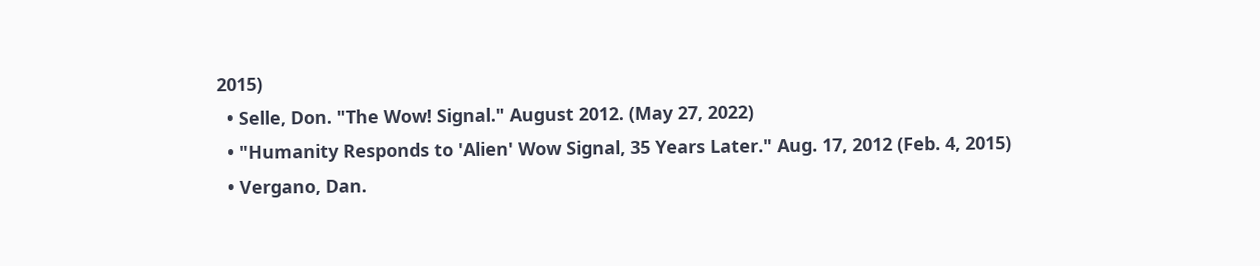2015)
  • Selle, Don. "The Wow! Signal." August 2012. (May 27, 2022)
  • "Humanity Responds to 'Alien' Wow Signal, 35 Years Later." Aug. 17, 2012 (Feb. 4, 2015)
  • Vergano, Dan.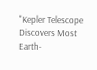"Kepler Telescope Discovers Most Earth-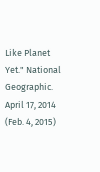Like Planet Yet." National Geographic. April 17, 2014 (Feb. 4, 2015)